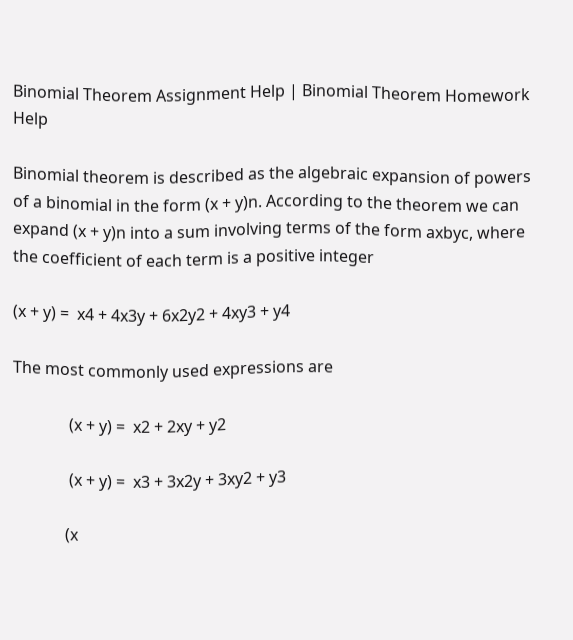Binomial Theorem Assignment Help | Binomial Theorem Homework Help

Binomial theorem is described as the algebraic expansion of powers of a binomial in the form (x + y)n. According to the theorem we can expand (x + y)n into a sum involving terms of the form axbyc, where the coefficient of each term is a positive integer

(x + y) =  x4 + 4x3y + 6x2y2 + 4xy3 + y4

The most commonly used expressions are

              (x + y) =  x2 + 2xy + y2

              (x + y) =  x3 + 3x2y + 3xy2 + y3

             (x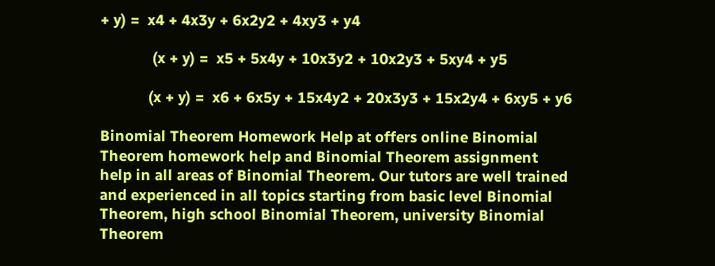+ y) =  x4 + 4x3y + 6x2y2 + 4xy3 + y4

             (x + y) =  x5 + 5x4y + 10x3y2 + 10x2y3 + 5xy4 + y5

            (x + y) =  x6 + 6x5y + 15x4y2 + 20x3y3 + 15x2y4 + 6xy5 + y6

Binomial Theorem Homework Help at offers online Binomial Theorem homework help and Binomial Theorem assignment help in all areas of Binomial Theorem. Our tutors are well trained and experienced in all topics starting from basic level Binomial Theorem, high school Binomial Theorem, university Binomial Theorem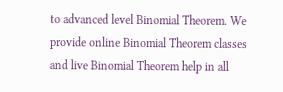to advanced level Binomial Theorem. We provide online Binomial Theorem classes and live Binomial Theorem help in all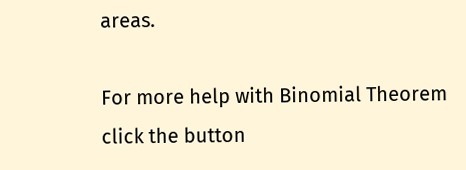areas.

For more help with Binomial Theorem click the button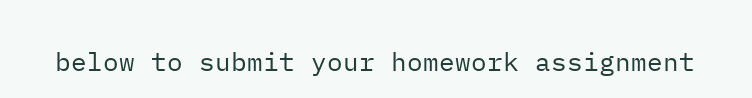below to submit your homework assignment